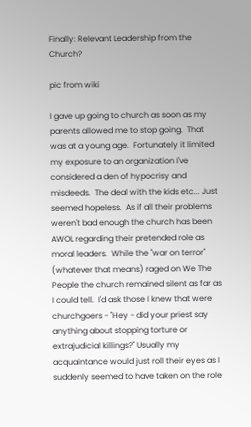Finally: Relevant Leadership from the Church?

pic from wiki

I gave up going to church as soon as my parents allowed me to stop going.  That was at a young age.  Fortunately it limited my exposure to an organization I've considered a den of hypocrisy and misdeeds.  The deal with the kids etc... Just seemed hopeless.  As if all their problems weren't bad enough the church has been AWOL regarding their pretended role as moral leaders.  While the "war on terror" (whatever that means) raged on We The People the church remained silent as far as I could tell.  I'd ask those I knew that were churchgoers - "Hey - did your priest say anything about stopping torture or extrajudicial killings?" Usually my acquaintance would just roll their eyes as I suddenly seemed to have taken on the role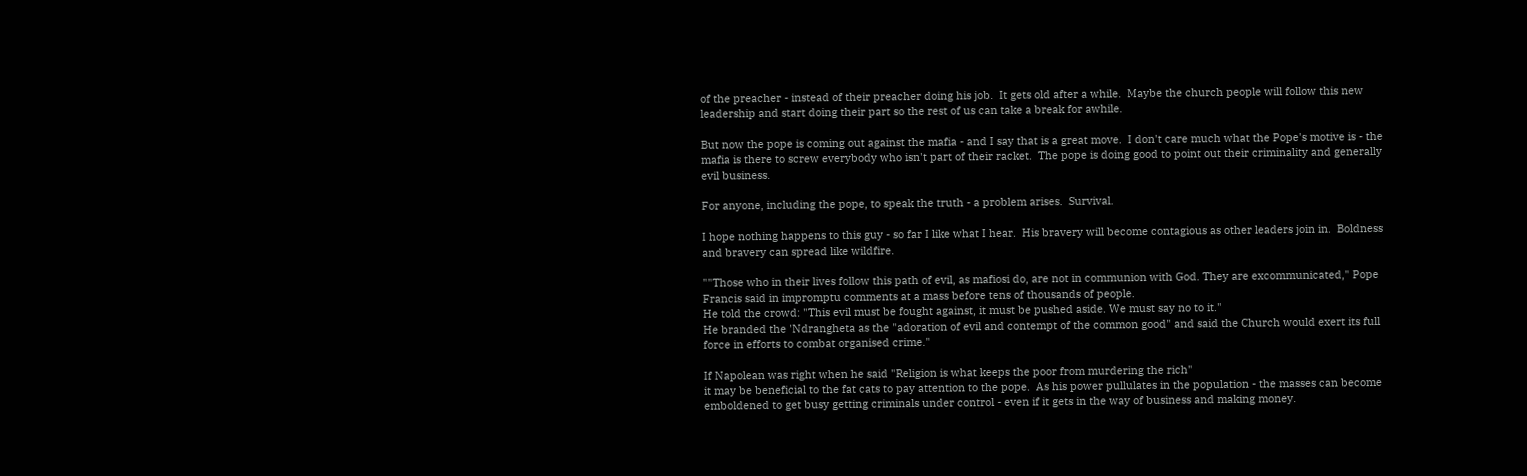of the preacher - instead of their preacher doing his job.  It gets old after a while.  Maybe the church people will follow this new leadership and start doing their part so the rest of us can take a break for awhile.

But now the pope is coming out against the mafia - and I say that is a great move.  I don't care much what the Pope's motive is - the mafia is there to screw everybody who isn't part of their racket.  The pope is doing good to point out their criminality and generally evil business.

For anyone, including the pope, to speak the truth - a problem arises.  Survival.

I hope nothing happens to this guy - so far I like what I hear.  His bravery will become contagious as other leaders join in.  Boldness and bravery can spread like wildfire.

""Those who in their lives follow this path of evil, as mafiosi do, are not in communion with God. They are excommunicated," Pope Francis said in impromptu comments at a mass before tens of thousands of people.
He told the crowd: "This evil must be fought against, it must be pushed aside. We must say no to it."
He branded the 'Ndrangheta as the "adoration of evil and contempt of the common good" and said the Church would exert its full force in efforts to combat organised crime."

If Napolean was right when he said "Religion is what keeps the poor from murdering the rich"
it may be beneficial to the fat cats to pay attention to the pope.  As his power pullulates in the population - the masses can become emboldened to get busy getting criminals under control - even if it gets in the way of business and making money.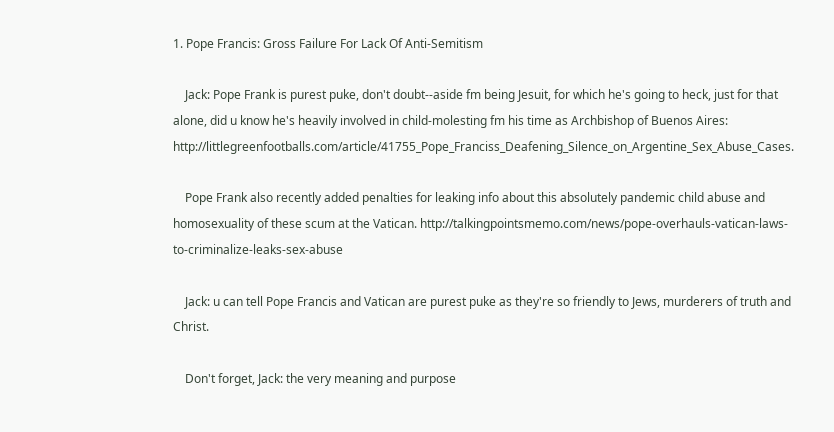1. Pope Francis: Gross Failure For Lack Of Anti-Semitism

    Jack: Pope Frank is purest puke, don't doubt--aside fm being Jesuit, for which he's going to heck, just for that alone, did u know he's heavily involved in child-molesting fm his time as Archbishop of Buenos Aires: http://littlegreenfootballs.com/article/41755_Pope_Franciss_Deafening_Silence_on_Argentine_Sex_Abuse_Cases.

    Pope Frank also recently added penalties for leaking info about this absolutely pandemic child abuse and homosexuality of these scum at the Vatican. http://talkingpointsmemo.com/news/pope-overhauls-vatican-laws-to-criminalize-leaks-sex-abuse

    Jack: u can tell Pope Francis and Vatican are purest puke as they're so friendly to Jews, murderers of truth and Christ.

    Don't forget, Jack: the very meaning and purpose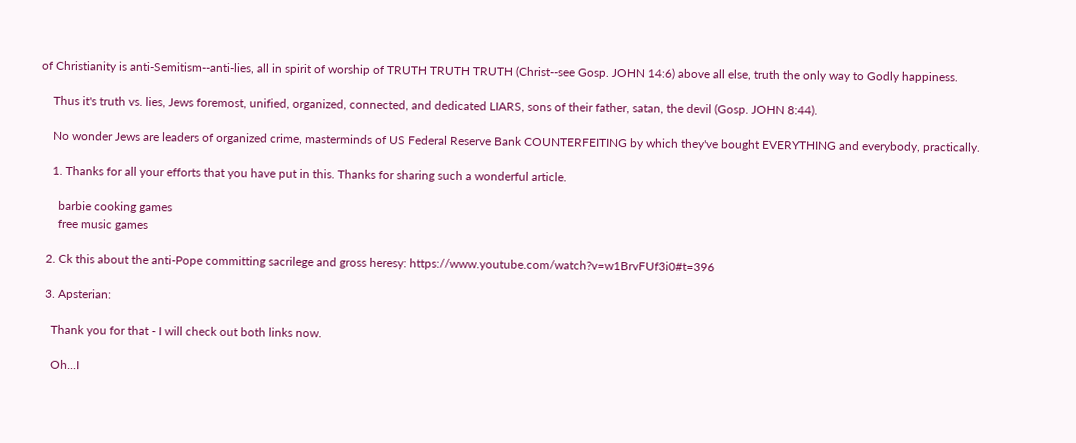of Christianity is anti-Semitism--anti-lies, all in spirit of worship of TRUTH TRUTH TRUTH (Christ--see Gosp. JOHN 14:6) above all else, truth the only way to Godly happiness.

    Thus it's truth vs. lies, Jews foremost, unified, organized, connected, and dedicated LIARS, sons of their father, satan, the devil (Gosp. JOHN 8:44).

    No wonder Jews are leaders of organized crime, masterminds of US Federal Reserve Bank COUNTERFEITING by which they've bought EVERYTHING and everybody, practically.

    1. Thanks for all your efforts that you have put in this. Thanks for sharing such a wonderful article.

      barbie cooking games
      free music games

  2. Ck this about the anti-Pope committing sacrilege and gross heresy: https://www.youtube.com/watch?v=w1BrvFUf3i0#t=396

  3. Apsterian:

    Thank you for that - I will check out both links now.

    Oh...I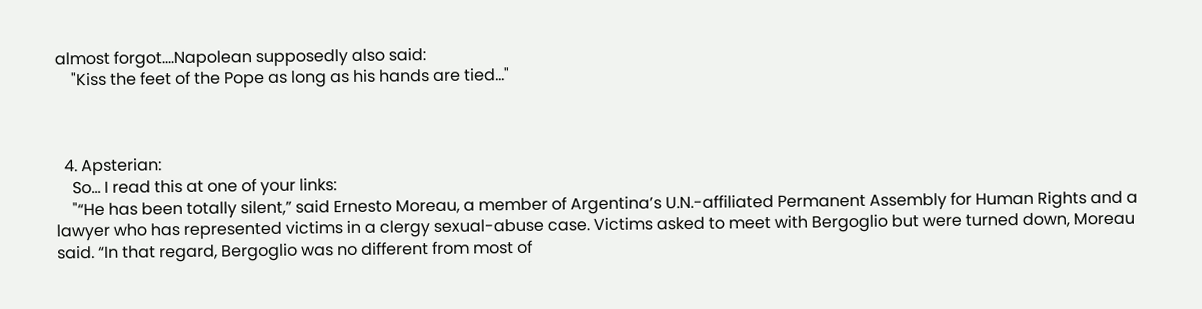almost forgot....Napolean supposedly also said:
    "Kiss the feet of the Pope as long as his hands are tied..."



  4. Apsterian:
    So... I read this at one of your links:
    "“He has been totally silent,” said Ernesto Moreau, a member of Argentina’s U.N.-affiliated Permanent Assembly for Human Rights and a lawyer who has represented victims in a clergy sexual-abuse case. Victims asked to meet with Bergoglio but were turned down, Moreau said. “In that regard, Bergoglio was no different from most of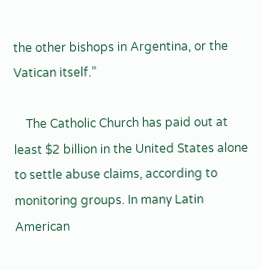the other bishops in Argentina, or the Vatican itself.”

    The Catholic Church has paid out at least $2 billion in the United States alone to settle abuse claims, according to monitoring groups. In many Latin American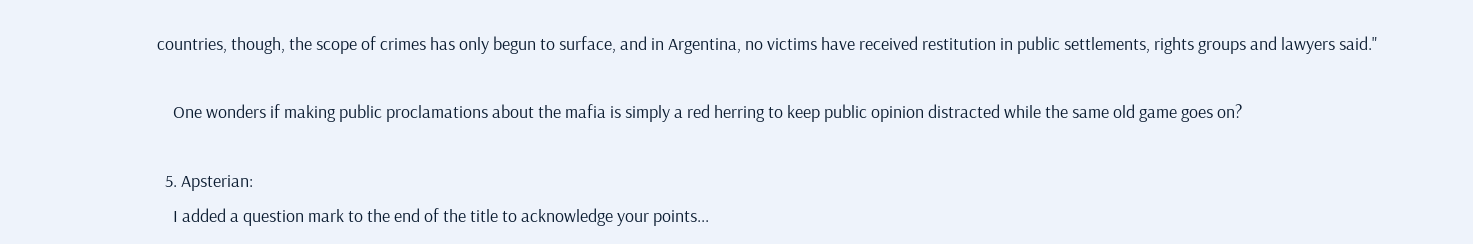countries, though, the scope of crimes has only begun to surface, and in Argentina, no victims have received restitution in public settlements, rights groups and lawyers said."

    One wonders if making public proclamations about the mafia is simply a red herring to keep public opinion distracted while the same old game goes on?

  5. Apsterian:
    I added a question mark to the end of the title to acknowledge your points...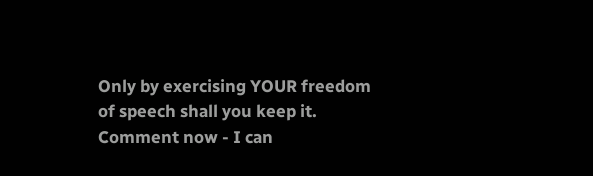Only by exercising YOUR freedom of speech shall you keep it. Comment now - I can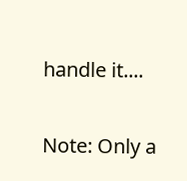handle it....

Note: Only a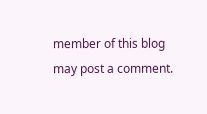member of this blog may post a comment.